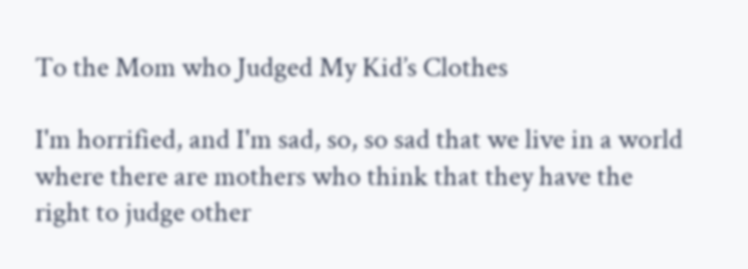To the Mom who Judged My Kid’s Clothes

I'm horrified, and I'm sad, so, so sad that we live in a world where there are mothers who think that they have the right to judge other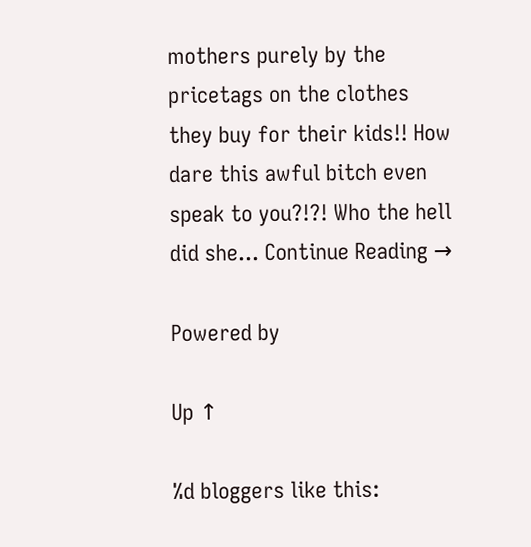mothers purely by the pricetags on the clothes they buy for their kids!! How dare this awful bitch even speak to you?!?! Who the hell did she... Continue Reading →

Powered by

Up ↑

%d bloggers like this: